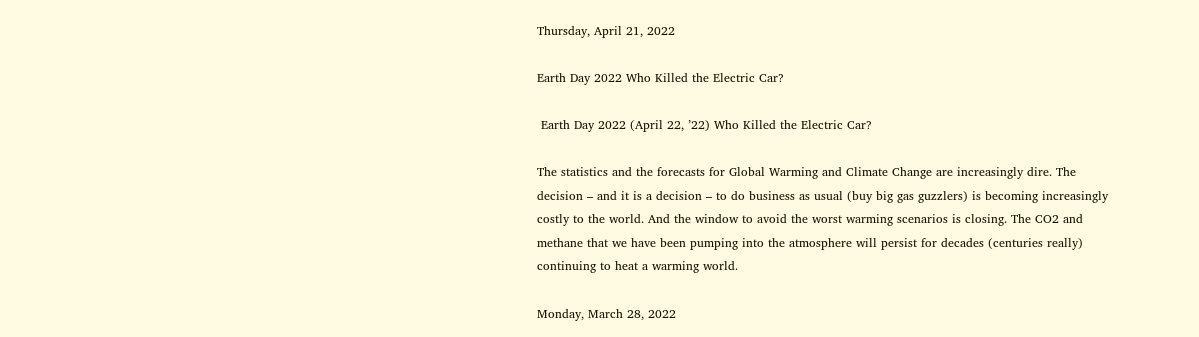Thursday, April 21, 2022

Earth Day 2022 Who Killed the Electric Car?

 Earth Day 2022 (April 22, ’22) Who Killed the Electric Car?

The statistics and the forecasts for Global Warming and Climate Change are increasingly dire. The decision – and it is a decision – to do business as usual (buy big gas guzzlers) is becoming increasingly costly to the world. And the window to avoid the worst warming scenarios is closing. The CO2 and methane that we have been pumping into the atmosphere will persist for decades (centuries really) continuing to heat a warming world.

Monday, March 28, 2022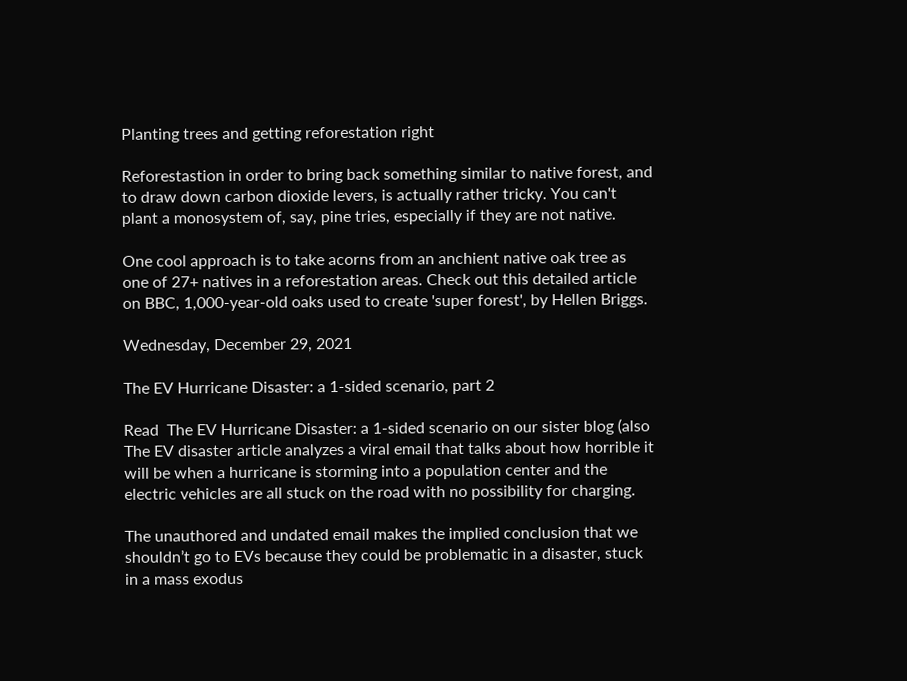Planting trees and getting reforestation right

Reforestastion in order to bring back something similar to native forest, and to draw down carbon dioxide levers, is actually rather tricky. You can't plant a monosystem of, say, pine tries, especially if they are not native.

One cool approach is to take acorns from an anchient native oak tree as one of 27+ natives in a reforestation areas. Check out this detailed article on BBC, 1,000-year-old oaks used to create 'super forest', by Hellen Briggs.

Wednesday, December 29, 2021

The EV Hurricane Disaster: a 1-sided scenario, part 2

Read  The EV Hurricane Disaster: a 1-sided scenario on our sister blog (also The EV disaster article analyzes a viral email that talks about how horrible it will be when a hurricane is storming into a population center and the electric vehicles are all stuck on the road with no possibility for charging.

The unauthored and undated email makes the implied conclusion that we shouldn’t go to EVs because they could be problematic in a disaster, stuck in a mass exodus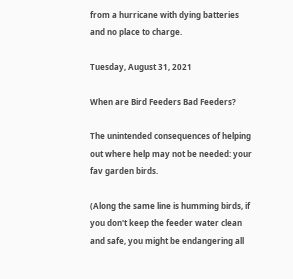from a hurricane with dying batteries and no place to charge.

Tuesday, August 31, 2021

When are Bird Feeders Bad Feeders?

The unintended consequences of helping out where help may not be needed: your fav garden birds.

(Along the same line is humming birds, if you don't keep the feeder water clean and safe, you might be endangering all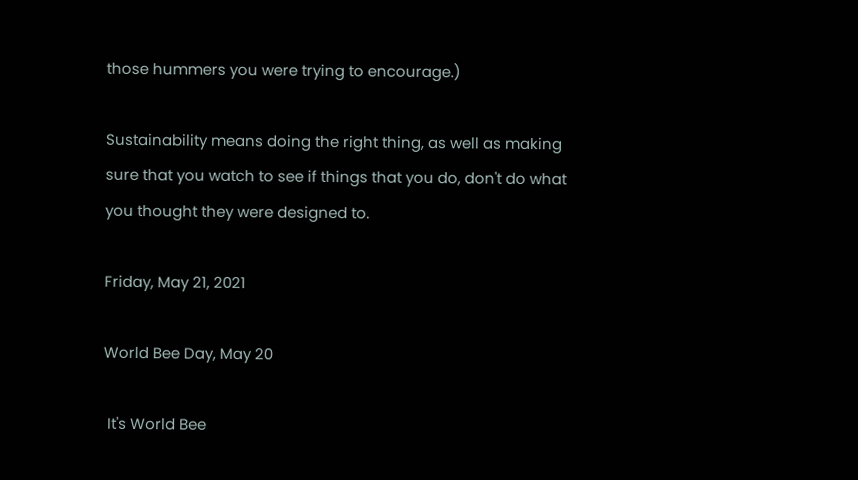those hummers you were trying to encourage.)

Sustainability means doing the right thing, as well as making sure that you watch to see if things that you do, don't do what you thought they were designed to.

Friday, May 21, 2021

World Bee Day, May 20

 It's World Bee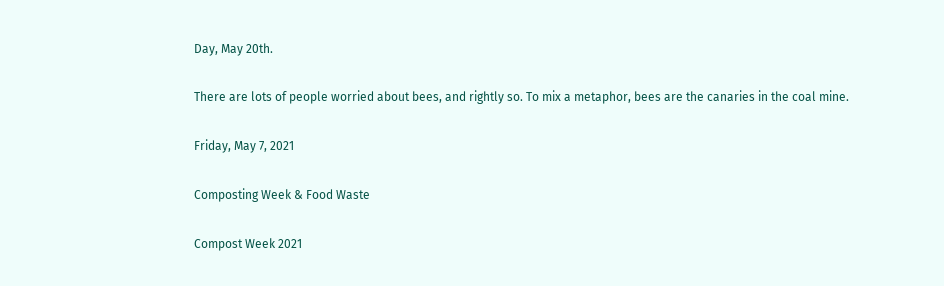Day, May 20th.

There are lots of people worried about bees, and rightly so. To mix a metaphor, bees are the canaries in the coal mine.

Friday, May 7, 2021

Composting Week & Food Waste

Compost Week 2021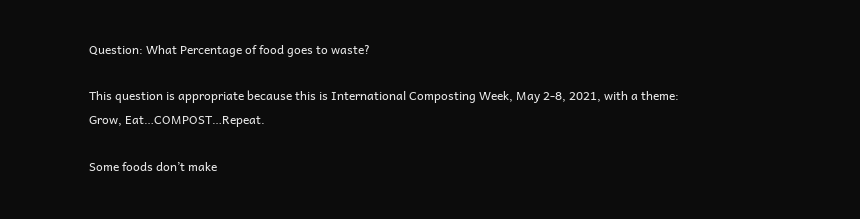Question: What Percentage of food goes to waste?

This question is appropriate because this is International Composting Week, May 2-8, 2021, with a theme: Grow, Eat…COMPOST…Repeat.

Some foods don’t make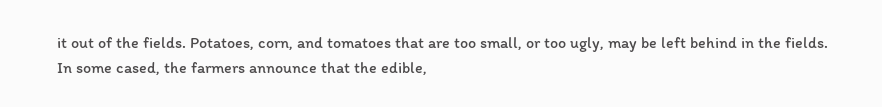it out of the fields. Potatoes, corn, and tomatoes that are too small, or too ugly, may be left behind in the fields. In some cased, the farmers announce that the edible,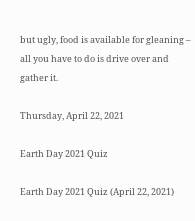but ugly, food is available for gleaning – all you have to do is drive over and gather it.

Thursday, April 22, 2021

Earth Day 2021 Quiz

Earth Day 2021 Quiz (April 22, 2021)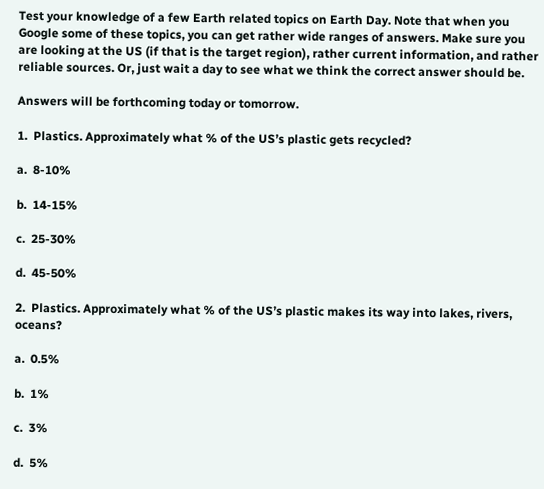Test your knowledge of a few Earth related topics on Earth Day. Note that when you Google some of these topics, you can get rather wide ranges of answers. Make sure you are looking at the US (if that is the target region), rather current information, and rather reliable sources. Or, just wait a day to see what we think the correct answer should be.

Answers will be forthcoming today or tomorrow.

1.  Plastics. Approximately what % of the US’s plastic gets recycled?

a.  8-10%

b.  14-15%

c.  25-30%

d.  45-50%

2.  Plastics. Approximately what % of the US’s plastic makes its way into lakes, rivers, oceans?

a.  0.5%

b.  1%

c.  3%

d.  5%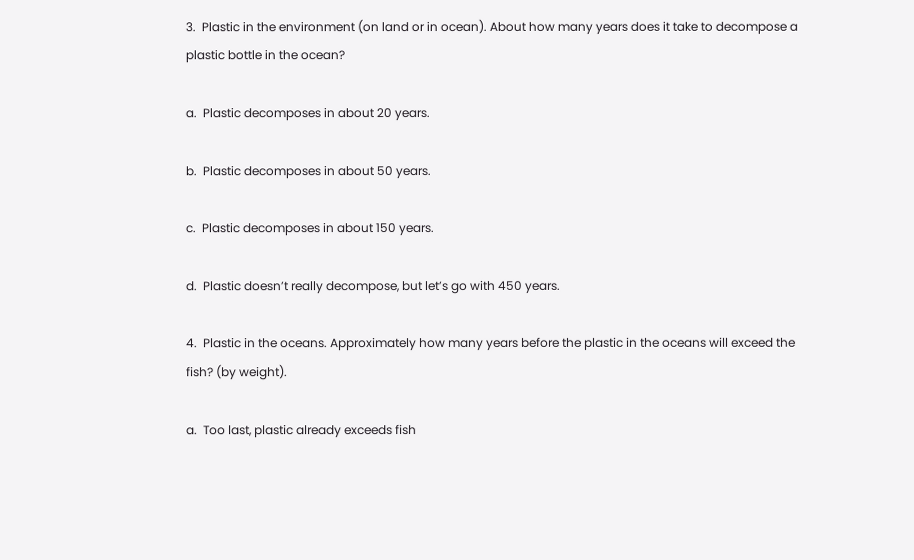3.  Plastic in the environment (on land or in ocean). About how many years does it take to decompose a plastic bottle in the ocean?

a.  Plastic decomposes in about 20 years.

b.  Plastic decomposes in about 50 years.

c.  Plastic decomposes in about 150 years.

d.  Plastic doesn’t really decompose, but let’s go with 450 years.

4.  Plastic in the oceans. Approximately how many years before the plastic in the oceans will exceed the fish? (by weight).

a.  Too last, plastic already exceeds fish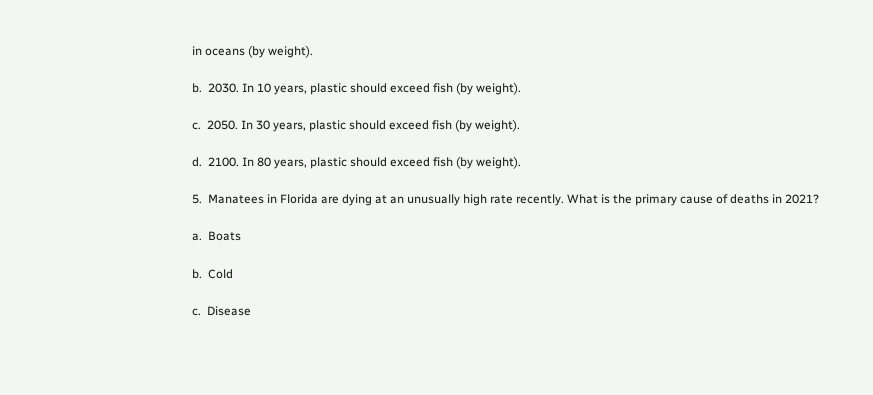in oceans (by weight).

b.  2030. In 10 years, plastic should exceed fish (by weight).

c.  2050. In 30 years, plastic should exceed fish (by weight).

d.  2100. In 80 years, plastic should exceed fish (by weight).

5.  Manatees in Florida are dying at an unusually high rate recently. What is the primary cause of deaths in 2021?

a.  Boats

b.  Cold

c.  Disease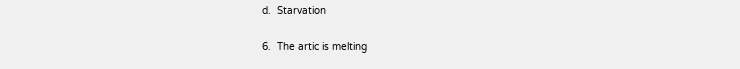d.  Starvation

6.  The artic is melting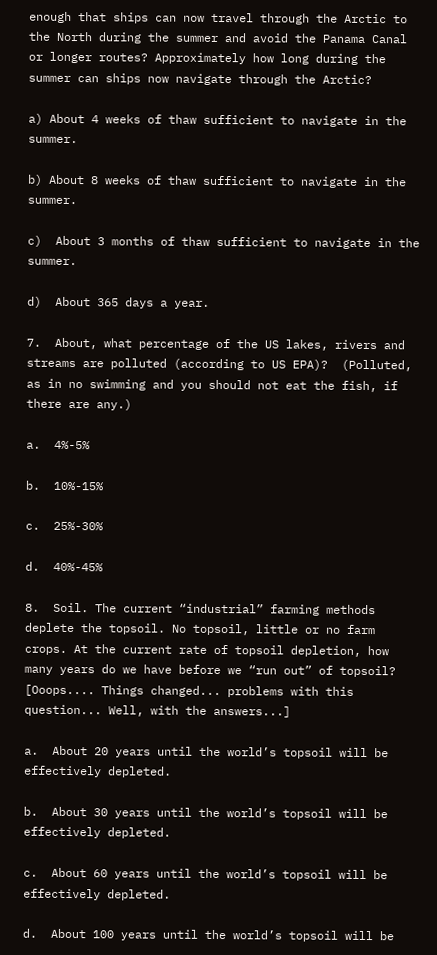enough that ships can now travel through the Arctic to the North during the summer and avoid the Panama Canal or longer routes? Approximately how long during the summer can ships now navigate through the Arctic?

a) About 4 weeks of thaw sufficient to navigate in the summer.

b) About 8 weeks of thaw sufficient to navigate in the summer.

c)  About 3 months of thaw sufficient to navigate in the summer.

d)  About 365 days a year.

7.  About, what percentage of the US lakes, rivers and streams are polluted (according to US EPA)?  (Polluted, as in no swimming and you should not eat the fish, if there are any.)

a.  4%-5%

b.  10%-15%

c.  25%-30%

d.  40%-45%

8.  Soil. The current “industrial” farming methods deplete the topsoil. No topsoil, little or no farm crops. At the current rate of topsoil depletion, how many years do we have before we “run out” of topsoil? [Ooops.... Things changed... problems with this question... Well, with the answers...]

a.  About 20 years until the world’s topsoil will be effectively depleted.

b.  About 30 years until the world’s topsoil will be effectively depleted.

c.  About 60 years until the world’s topsoil will be effectively depleted.

d.  About 100 years until the world’s topsoil will be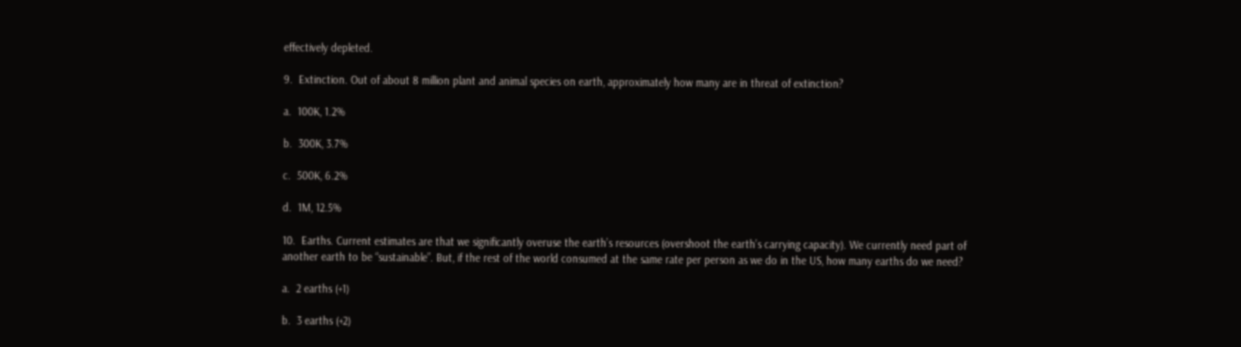effectively depleted.

9.  Extinction. Out of about 8 million plant and animal species on earth, approximately how many are in threat of extinction?

a.  100K, 1.2%

b.  300K, 3.7%

c.  500K, 6.2%

d.  1M, 12.5%

10.  Earths. Current estimates are that we significantly overuse the earth’s resources (overshoot the earth’s carrying capacity). We currently need part of another earth to be “sustainable”. But, if the rest of the world consumed at the same rate per person as we do in the US, how many earths do we need?

a.  2 earths (+1)

b.  3 earths (+2)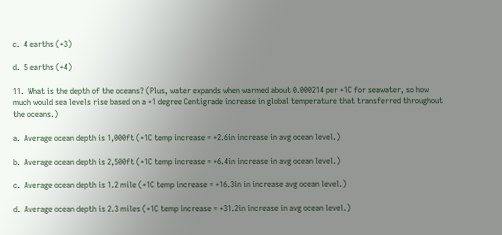c.  4 earths (+3)

d.  5 earths (+4)

11.  What is the depth of the oceans? (Plus, water expands when warmed about 0.000214 per +1C for seawater, so how much would sea levels rise based on a +1 degree Centigrade increase in global temperature that transferred throughout the oceans.)

a.  Average ocean depth is 1,000ft (+1C temp increase = +2.6in increase in avg ocean level.)

b.  Average ocean depth is 2,500ft (+1C temp increase = +6.4in increase in avg ocean level.)

c.  Average ocean depth is 1.2 mile (+1C temp increase = +16.3in in increase avg ocean level.)

d.  Average ocean depth is 2.3 miles (+1C temp increase = +31.2in increase in avg ocean level.)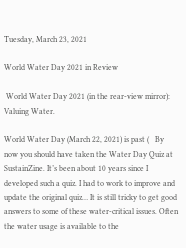Tuesday, March 23, 2021

World Water Day 2021 in Review

 World Water Day 2021 (in the rear-view mirror): Valuing Water.

World Water Day (March 22, 2021) is past (   By now you should have taken the Water Day Quiz at SustainZine. It’s been about 10 years since I developed such a quiz. I had to work to improve and update the original quiz… It is still tricky to get good answers to some of these water-critical issues. Often the water usage is available to the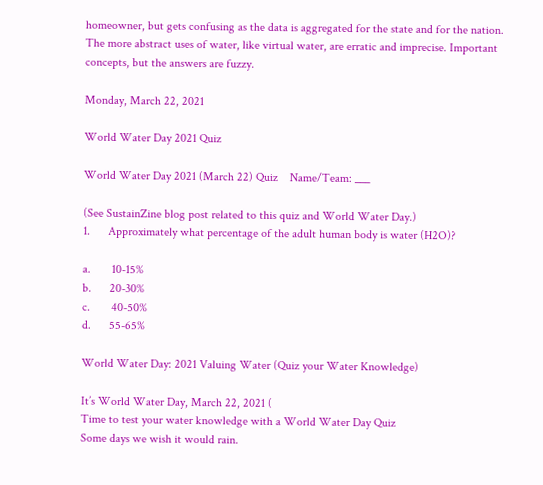homeowner, but gets confusing as the data is aggregated for the state and for the nation. The more abstract uses of water, like virtual water, are erratic and imprecise. Important concepts, but the answers are fuzzy.

Monday, March 22, 2021

World Water Day 2021 Quiz

World Water Day 2021 (March 22) Quiz    Name/Team: ___

(See SustainZine blog post related to this quiz and World Water Day.)
1.      Approximately what percentage of the adult human body is water (H2O)?

a.       10-15%
b.      20-30%
c.       40-50%
d.      55-65%

World Water Day: 2021 Valuing Water (Quiz your Water Knowledge)

It’s World Water Day, March 22, 2021 (
Time to test your water knowledge with a World Water Day Quiz
Some days we wish it would rain.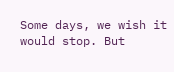Some days, we wish it would stop. But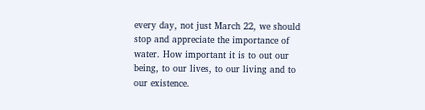every day, not just March 22, we should stop and appreciate the importance of water. How important it is to out our being, to our lives, to our living and to our existence.